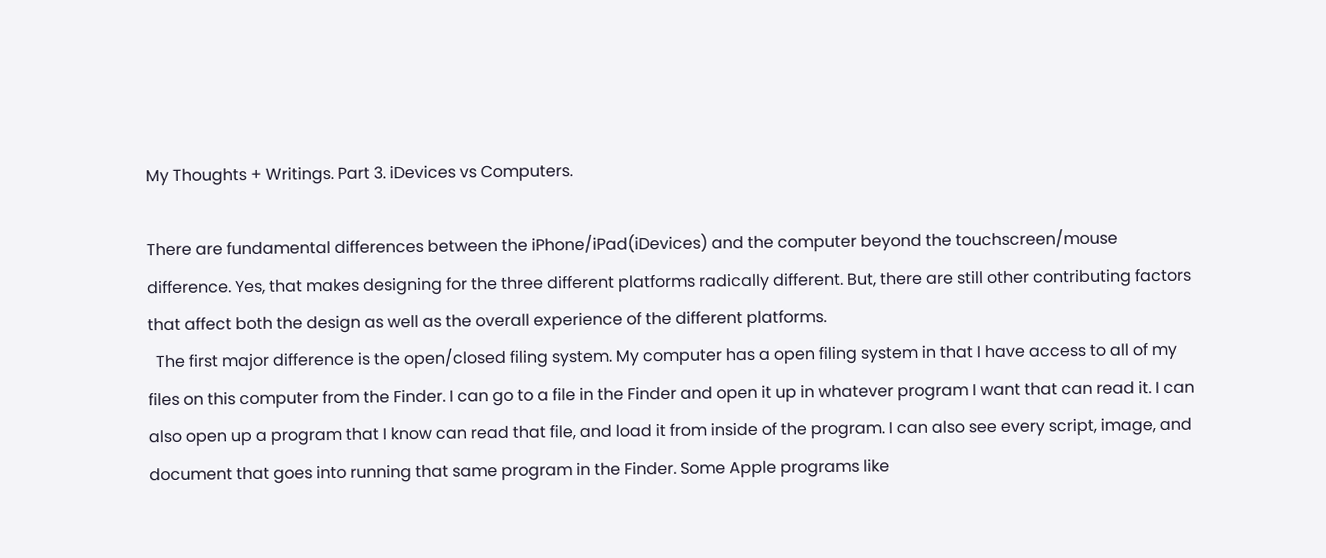My Thoughts + Writings. Part 3. iDevices vs Computers.

There are fundamental differences between the iPhone/iPad(iDevices) and the computer beyond the touchscreen/mouse difference. Yes, that makes designing for the three different platforms radically different. But, there are still other contributing factors that affect both the design as well as the overall experience of the different platforms.
  The first major difference is the open/closed filing system. My computer has a open filing system in that I have access to all of my files on this computer from the Finder. I can go to a file in the Finder and open it up in whatever program I want that can read it. I can also open up a program that I know can read that file, and load it from inside of the program. I can also see every script, image, and document that goes into running that same program in the Finder. Some Apple programs like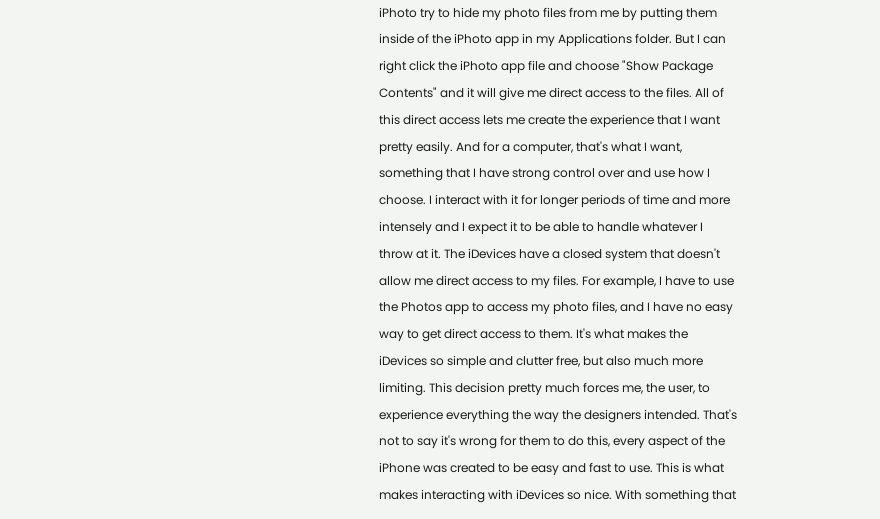iPhoto try to hide my photo files from me by putting them inside of the iPhoto app in my Applications folder. But I can right click the iPhoto app file and choose "Show Package Contents" and it will give me direct access to the files. All of this direct access lets me create the experience that I want pretty easily. And for a computer, that's what I want, something that I have strong control over and use how I choose. I interact with it for longer periods of time and more intensely and I expect it to be able to handle whatever I throw at it. The iDevices have a closed system that doesn't allow me direct access to my files. For example, I have to use the Photos app to access my photo files, and I have no easy way to get direct access to them. It's what makes the iDevices so simple and clutter free, but also much more limiting. This decision pretty much forces me, the user, to experience everything the way the designers intended. That's not to say it's wrong for them to do this, every aspect of the iPhone was created to be easy and fast to use. This is what makes interacting with iDevices so nice. With something that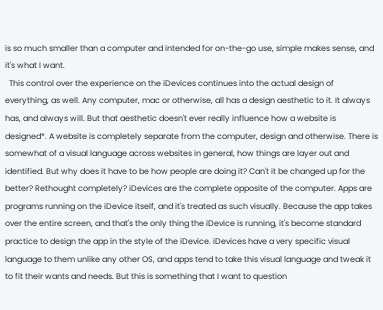is so much smaller than a computer and intended for on-the-go use, simple makes sense, and it's what I want.
  This control over the experience on the iDevices continues into the actual design of everything, as well. Any computer, mac or otherwise, all has a design aesthetic to it. It always has, and always will. But that aesthetic doesn't ever really influence how a website is designed*. A website is completely separate from the computer, design and otherwise. There is somewhat of a visual language across websites in general, how things are layer out and identified. But why does it have to be how people are doing it? Can't it be changed up for the better? Rethought completely? iDevices are the complete opposite of the computer. Apps are programs running on the iDevice itself, and it's treated as such visually. Because the app takes over the entire screen, and that's the only thing the iDevice is running, it's become standard practice to design the app in the style of the iDevice. iDevices have a very specific visual language to them unlike any other OS, and apps tend to take this visual language and tweak it to fit their wants and needs. But this is something that I want to question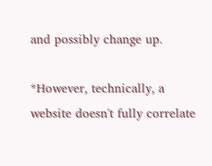and possibly change up.

*However, technically, a website doesn't fully correlate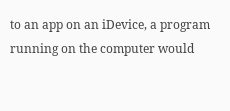to an app on an iDevice, a program running on the computer would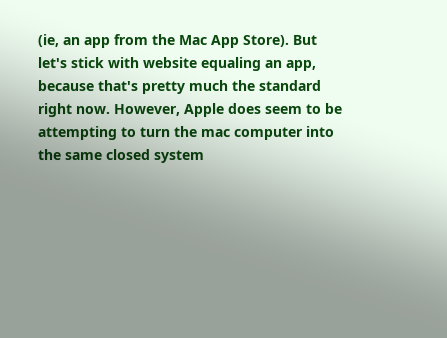(ie, an app from the Mac App Store). But let's stick with website equaling an app, because that's pretty much the standard right now. However, Apple does seem to be attempting to turn the mac computer into the same closed system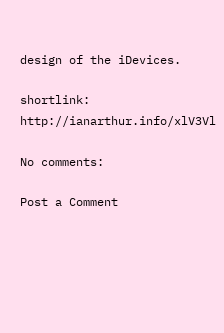design of the iDevices.

shortlink: http://ianarthur.info/xlV3Vl

No comments:

Post a Comment